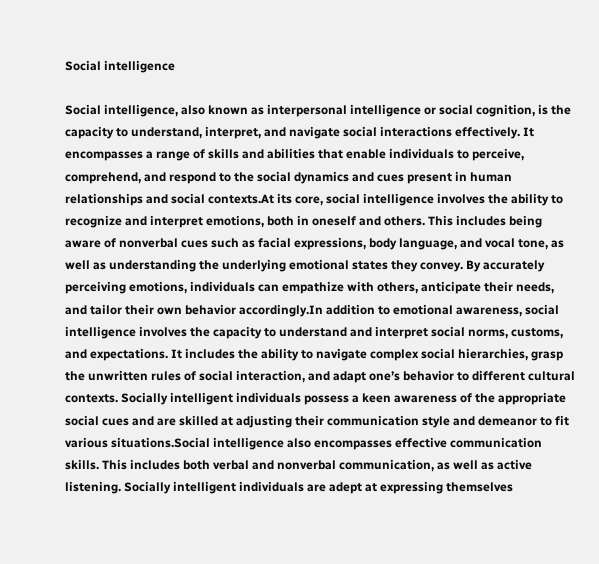Social intelligence

Social intelligence, also known as interpersonal intelligence or social cognition, is the capacity to understand, interpret, and navigate social interactions effectively. It encompasses a range of skills and abilities that enable individuals to perceive, comprehend, and respond to the social dynamics and cues present in human relationships and social contexts.At its core, social intelligence involves the ability to recognize and interpret emotions, both in oneself and others. This includes being aware of nonverbal cues such as facial expressions, body language, and vocal tone, as well as understanding the underlying emotional states they convey. By accurately perceiving emotions, individuals can empathize with others, anticipate their needs, and tailor their own behavior accordingly.In addition to emotional awareness, social intelligence involves the capacity to understand and interpret social norms, customs, and expectations. It includes the ability to navigate complex social hierarchies, grasp the unwritten rules of social interaction, and adapt one’s behavior to different cultural contexts. Socially intelligent individuals possess a keen awareness of the appropriate social cues and are skilled at adjusting their communication style and demeanor to fit various situations.Social intelligence also encompasses effective communication skills. This includes both verbal and nonverbal communication, as well as active listening. Socially intelligent individuals are adept at expressing themselves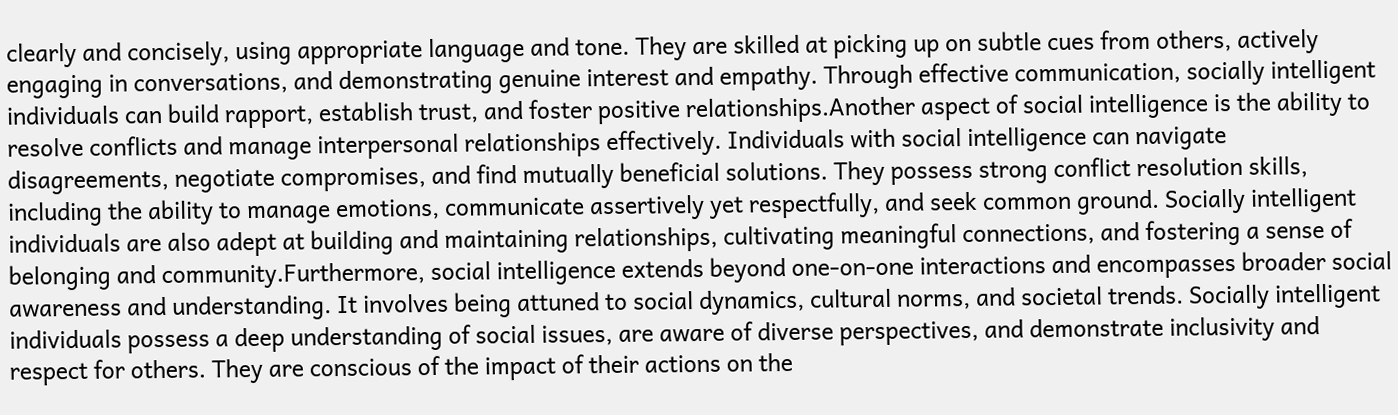clearly and concisely, using appropriate language and tone. They are skilled at picking up on subtle cues from others, actively engaging in conversations, and demonstrating genuine interest and empathy. Through effective communication, socially intelligent individuals can build rapport, establish trust, and foster positive relationships.Another aspect of social intelligence is the ability to resolve conflicts and manage interpersonal relationships effectively. Individuals with social intelligence can navigate disagreements, negotiate compromises, and find mutually beneficial solutions. They possess strong conflict resolution skills, including the ability to manage emotions, communicate assertively yet respectfully, and seek common ground. Socially intelligent individuals are also adept at building and maintaining relationships, cultivating meaningful connections, and fostering a sense of belonging and community.Furthermore, social intelligence extends beyond one-on-one interactions and encompasses broader social awareness and understanding. It involves being attuned to social dynamics, cultural norms, and societal trends. Socially intelligent individuals possess a deep understanding of social issues, are aware of diverse perspectives, and demonstrate inclusivity and respect for others. They are conscious of the impact of their actions on the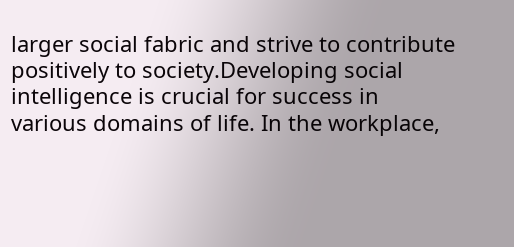larger social fabric and strive to contribute positively to society.Developing social intelligence is crucial for success in various domains of life. In the workplace,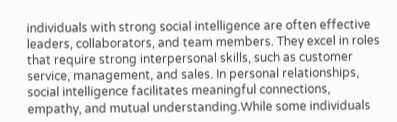individuals with strong social intelligence are often effective leaders, collaborators, and team members. They excel in roles that require strong interpersonal skills, such as customer service, management, and sales. In personal relationships, social intelligence facilitates meaningful connections, empathy, and mutual understanding.While some individuals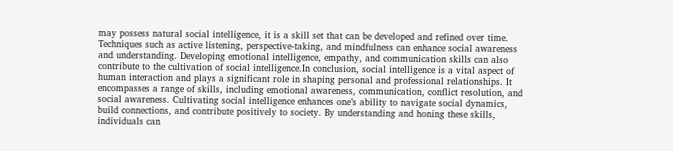may possess natural social intelligence, it is a skill set that can be developed and refined over time. Techniques such as active listening, perspective-taking, and mindfulness can enhance social awareness and understanding. Developing emotional intelligence, empathy, and communication skills can also contribute to the cultivation of social intelligence.In conclusion, social intelligence is a vital aspect of human interaction and plays a significant role in shaping personal and professional relationships. It encompasses a range of skills, including emotional awareness, communication, conflict resolution, and social awareness. Cultivating social intelligence enhances one’s ability to navigate social dynamics, build connections, and contribute positively to society. By understanding and honing these skills, individuals can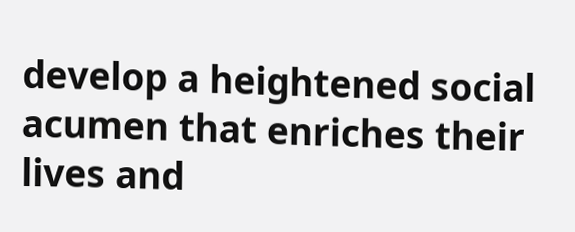develop a heightened social acumen that enriches their lives and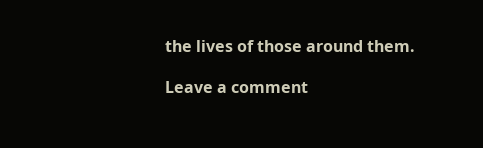the lives of those around them.

Leave a comment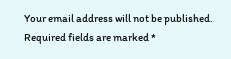Your email address will not be published. Required fields are marked *